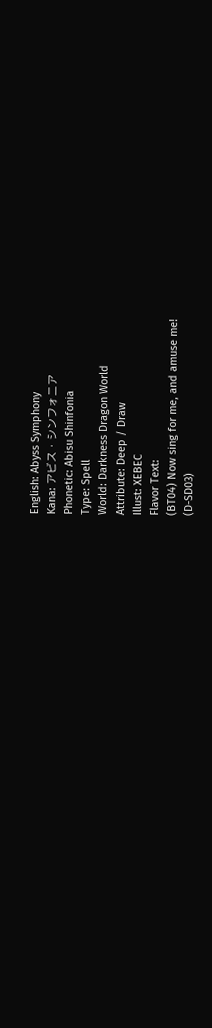English: Abyss Symphony
Kana: アビス・シンフォニア
Phonetic: Abisu Shinfonia
Type: Spell
World: Darkness Dragon World
Attribute: Deep / Draw
Illust: XEBEC
Flavor Text:
(BT04) Now sing for me, and amuse me!
(D-SD03)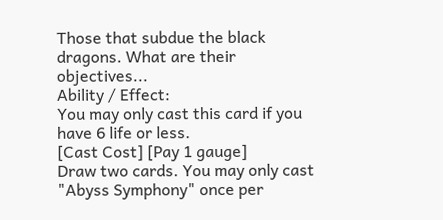Those that subdue the black dragons. What are their objectives...
Ability / Effect:
You may only cast this card if you have 6 life or less.
[Cast Cost] [Pay 1 gauge]
Draw two cards. You may only cast "Abyss Symphony" once per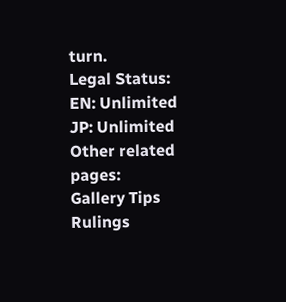turn.
Legal Status:
EN: Unlimited
JP: Unlimited
Other related pages:
Gallery Tips Rulings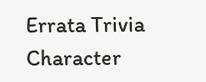Errata Trivia Character